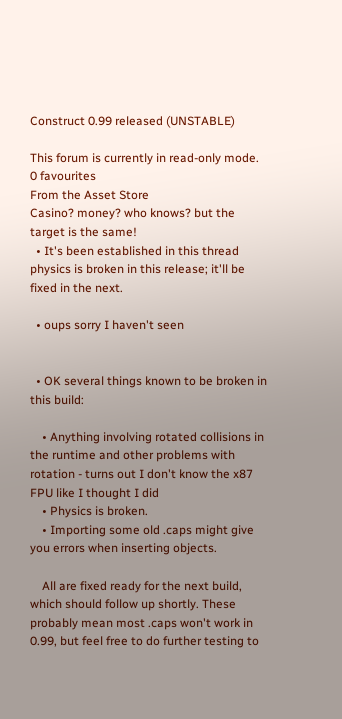Construct 0.99 released (UNSTABLE)

This forum is currently in read-only mode.
0 favourites
From the Asset Store
Casino? money? who knows? but the target is the same!
  • It's been established in this thread physics is broken in this release; it'll be fixed in the next.

  • oups sorry I haven't seen


  • OK several things known to be broken in this build:

    • Anything involving rotated collisions in the runtime and other problems with rotation - turns out I don't know the x87 FPU like I thought I did
    • Physics is broken.
    • Importing some old .caps might give you errors when inserting objects.

    All are fixed ready for the next build, which should follow up shortly. These probably mean most .caps won't work in 0.99, but feel free to do further testing to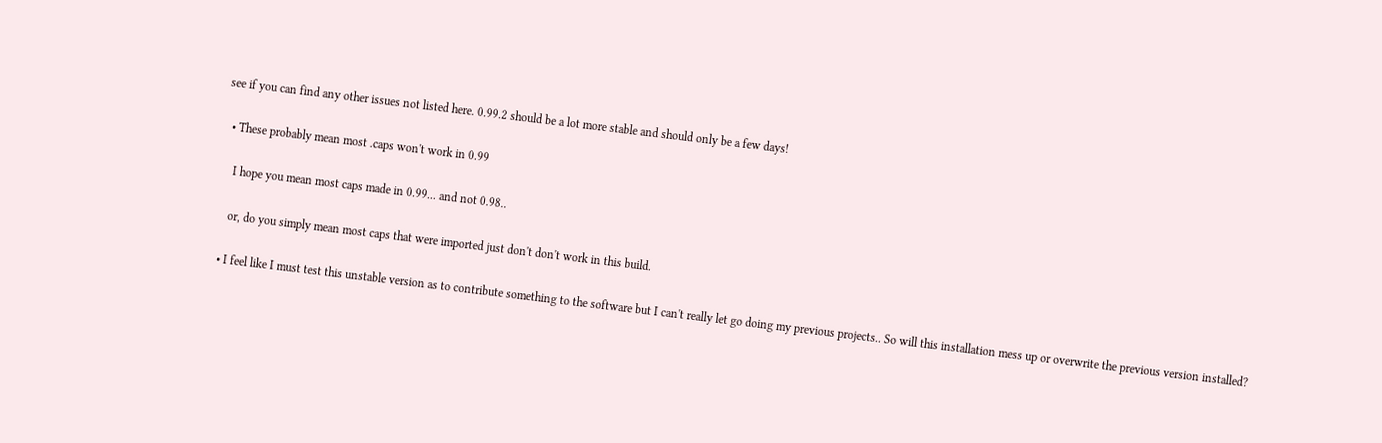see if you can find any other issues not listed here. 0.99.2 should be a lot more stable and should only be a few days!

  • These probably mean most .caps won't work in 0.99

    I hope you mean most caps made in 0.99... and not 0.98..

    or, do you simply mean most caps that were imported just don't don't work in this build.

  • I feel like I must test this unstable version as to contribute something to the software but I can't really let go doing my previous projects.. So will this installation mess up or overwrite the previous version installed?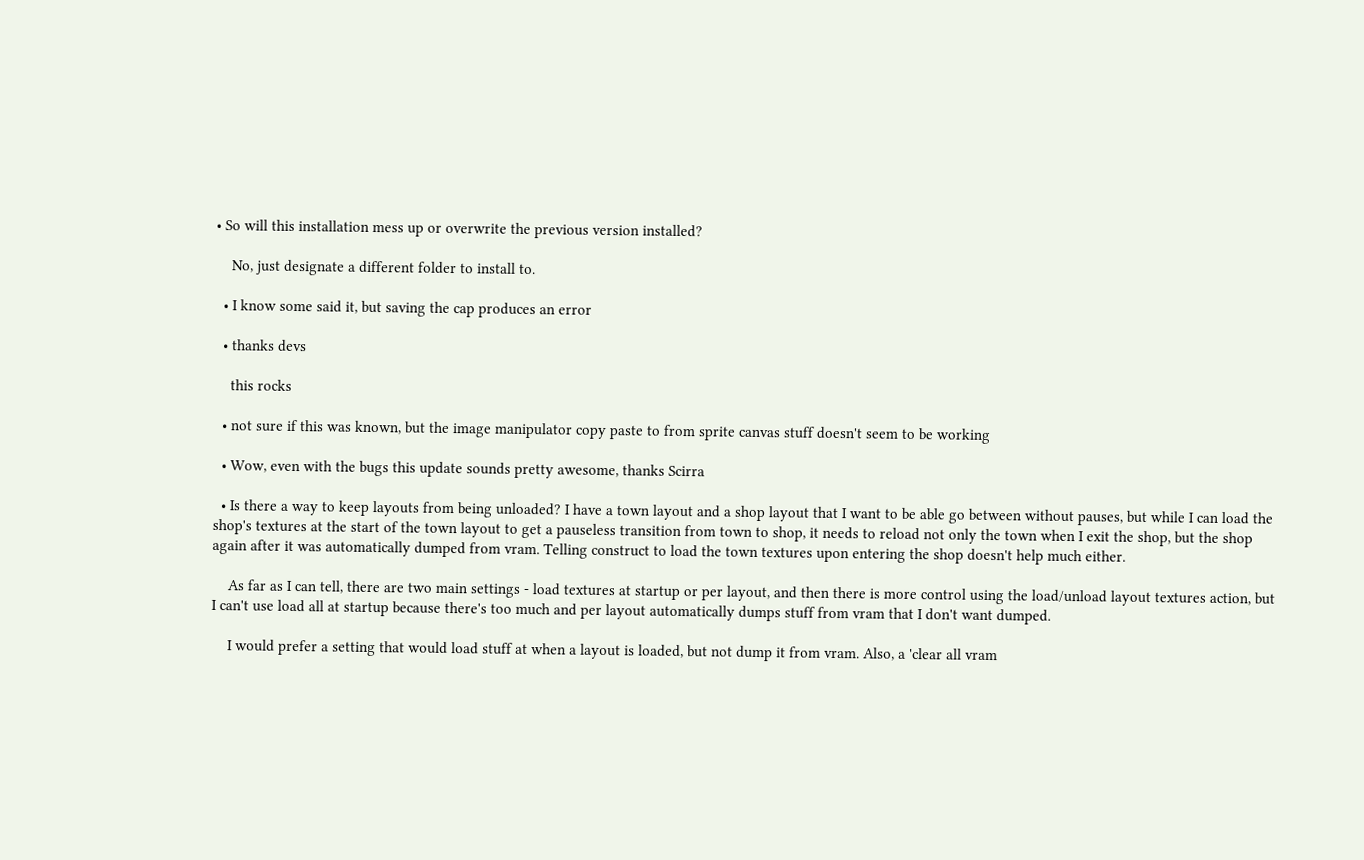• So will this installation mess up or overwrite the previous version installed?

    No, just designate a different folder to install to.

  • I know some said it, but saving the cap produces an error

  • thanks devs

    this rocks

  • not sure if this was known, but the image manipulator copy paste to from sprite canvas stuff doesn't seem to be working

  • Wow, even with the bugs this update sounds pretty awesome, thanks Scirra

  • Is there a way to keep layouts from being unloaded? I have a town layout and a shop layout that I want to be able go between without pauses, but while I can load the shop's textures at the start of the town layout to get a pauseless transition from town to shop, it needs to reload not only the town when I exit the shop, but the shop again after it was automatically dumped from vram. Telling construct to load the town textures upon entering the shop doesn't help much either.

    As far as I can tell, there are two main settings - load textures at startup or per layout, and then there is more control using the load/unload layout textures action, but I can't use load all at startup because there's too much and per layout automatically dumps stuff from vram that I don't want dumped.

    I would prefer a setting that would load stuff at when a layout is loaded, but not dump it from vram. Also, a 'clear all vram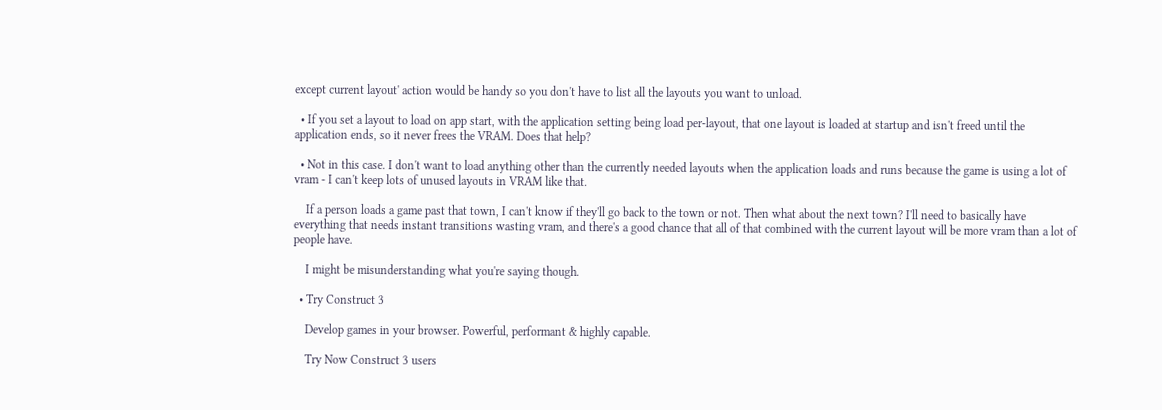except current layout' action would be handy so you don't have to list all the layouts you want to unload.

  • If you set a layout to load on app start, with the application setting being load per-layout, that one layout is loaded at startup and isn't freed until the application ends, so it never frees the VRAM. Does that help?

  • Not in this case. I don't want to load anything other than the currently needed layouts when the application loads and runs because the game is using a lot of vram - I can't keep lots of unused layouts in VRAM like that.

    If a person loads a game past that town, I can't know if they'll go back to the town or not. Then what about the next town? I'll need to basically have everything that needs instant transitions wasting vram, and there's a good chance that all of that combined with the current layout will be more vram than a lot of people have.

    I might be misunderstanding what you're saying though.

  • Try Construct 3

    Develop games in your browser. Powerful, performant & highly capable.

    Try Now Construct 3 users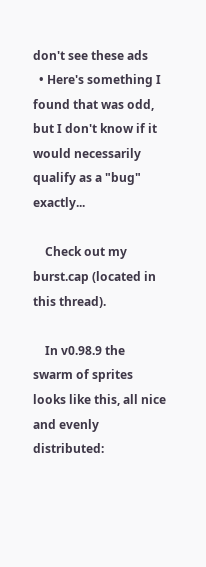don't see these ads
  • Here's something I found that was odd, but I don't know if it would necessarily qualify as a "bug" exactly...

    Check out my burst.cap (located in this thread).

    In v0.98.9 the swarm of sprites looks like this, all nice and evenly distributed: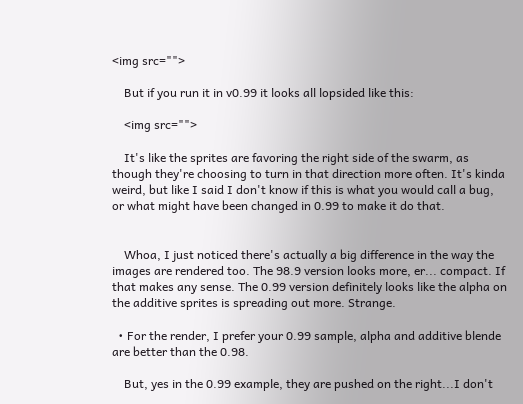<img src="">

    But if you run it in v0.99 it looks all lopsided like this:

    <img src="">

    It's like the sprites are favoring the right side of the swarm, as though they're choosing to turn in that direction more often. It's kinda weird, but like I said I don't know if this is what you would call a bug, or what might have been changed in 0.99 to make it do that.


    Whoa, I just noticed there's actually a big difference in the way the images are rendered too. The 98.9 version looks more, er... compact. If that makes any sense. The 0.99 version definitely looks like the alpha on the additive sprites is spreading out more. Strange.

  • For the render, I prefer your 0.99 sample, alpha and additive blende are better than the 0.98.

    But, yes in the 0.99 example, they are pushed on the right...I don't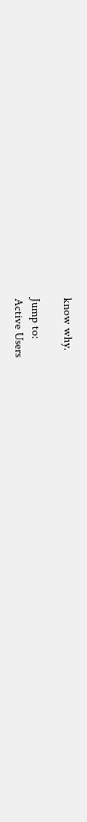know why.

Jump to:
Active Users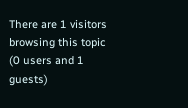There are 1 visitors browsing this topic (0 users and 1 guests)